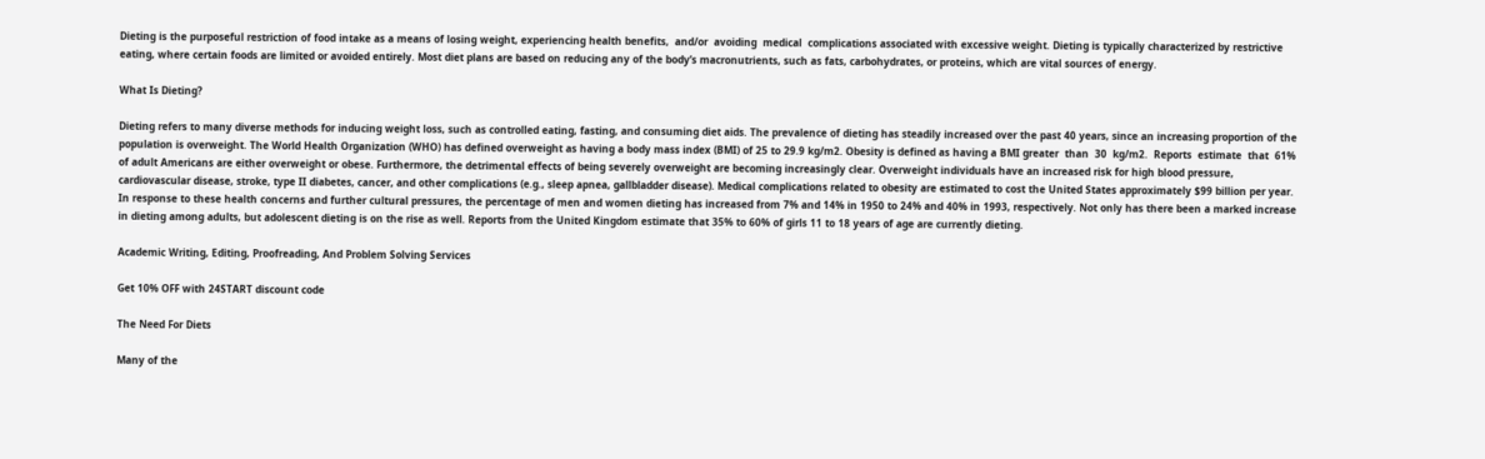Dieting is the purposeful restriction of food intake as a means of losing weight, experiencing health benefits,  and/or  avoiding  medical  complications associated with excessive weight. Dieting is typically characterized by restrictive eating, where certain foods are limited or avoided entirely. Most diet plans are based on reducing any of the body’s macronutrients, such as fats, carbohydrates, or proteins, which are vital sources of energy.

What Is Dieting?

Dieting refers to many diverse methods for inducing weight loss, such as controlled eating, fasting, and consuming diet aids. The prevalence of dieting has steadily increased over the past 40 years, since an increasing proportion of the population is overweight. The World Health Organization (WHO) has defined overweight as having a body mass index (BMI) of 25 to 29.9 kg/m2. Obesity is defined as having a BMI greater  than  30  kg/m2.  Reports  estimate  that  61% of adult Americans are either overweight or obese. Furthermore, the detrimental effects of being severely overweight are becoming increasingly clear. Overweight individuals have an increased risk for high blood pressure, cardiovascular disease, stroke, type II diabetes, cancer, and other complications (e.g., sleep apnea, gallbladder disease). Medical complications related to obesity are estimated to cost the United States approximately $99 billion per year. In response to these health concerns and further cultural pressures, the percentage of men and women dieting has increased from 7% and 14% in 1950 to 24% and 40% in 1993, respectively. Not only has there been a marked increase in dieting among adults, but adolescent dieting is on the rise as well. Reports from the United Kingdom estimate that 35% to 60% of girls 11 to 18 years of age are currently dieting.

Academic Writing, Editing, Proofreading, And Problem Solving Services

Get 10% OFF with 24START discount code

The Need For Diets

Many of the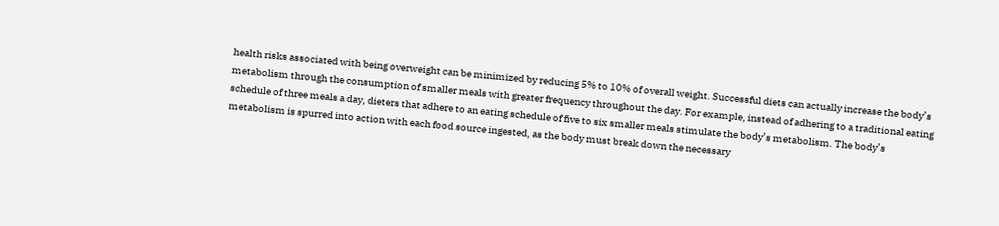health risks associated with being overweight can be minimized by reducing 5% to 10% of overall weight. Successful diets can actually increase the body’s metabolism through the consumption of smaller meals with greater frequency throughout the day. For example, instead of adhering to a traditional eating schedule of three meals a day, dieters that adhere to an eating schedule of five to six smaller meals stimulate the body’s metabolism. The body’s metabolism is spurred into action with each food source ingested, as the body must break down the necessary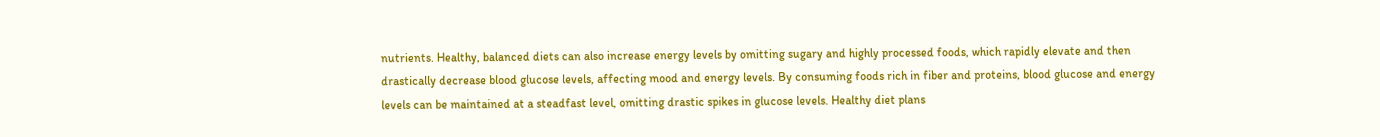nutrients. Healthy, balanced diets can also increase energy levels by omitting sugary and highly processed foods, which rapidly elevate and then drastically decrease blood glucose levels, affecting mood and energy levels. By consuming foods rich in fiber and proteins, blood glucose and energy levels can be maintained at a steadfast level, omitting drastic spikes in glucose levels. Healthy diet plans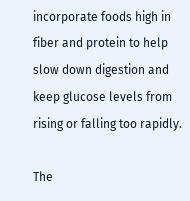incorporate foods high in fiber and protein to help slow down digestion and keep glucose levels from rising or falling too rapidly.

The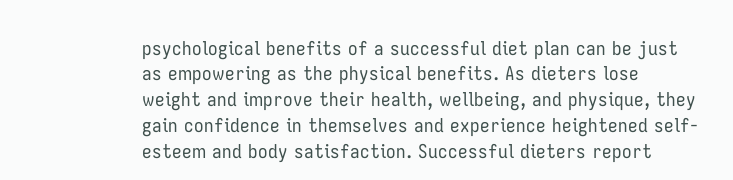psychological benefits of a successful diet plan can be just as empowering as the physical benefits. As dieters lose weight and improve their health, wellbeing, and physique, they gain confidence in themselves and experience heightened self-esteem and body satisfaction. Successful dieters report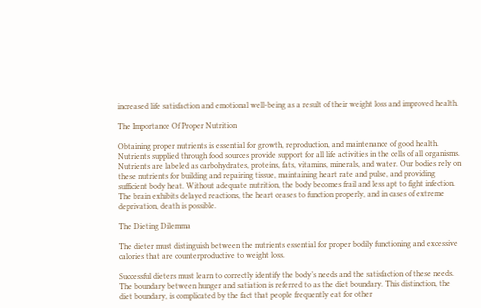increased life satisfaction and emotional well-being as a result of their weight loss and improved health.

The Importance Of Proper Nutrition

Obtaining proper nutrients is essential for growth, reproduction, and maintenance of good health. Nutrients supplied through food sources provide support for all life activities in the cells of all organisms. Nutrients are labeled as carbohydrates, proteins, fats, vitamins, minerals, and water. Our bodies rely on these nutrients for building and repairing tissue, maintaining heart rate and pulse, and providing sufficient body heat. Without adequate nutrition, the body becomes frail and less apt to fight infection. The brain exhibits delayed reactions, the heart ceases to function properly, and in cases of extreme deprivation, death is possible.

The Dieting Dilemma

The dieter must distinguish between the nutrients essential for proper bodily functioning and excessive calories that are counterproductive to weight loss.

Successful dieters must learn to correctly identify the body’s needs and the satisfaction of these needs. The boundary between hunger and satiation is referred to as the diet boundary. This distinction, the diet boundary, is complicated by the fact that people frequently eat for other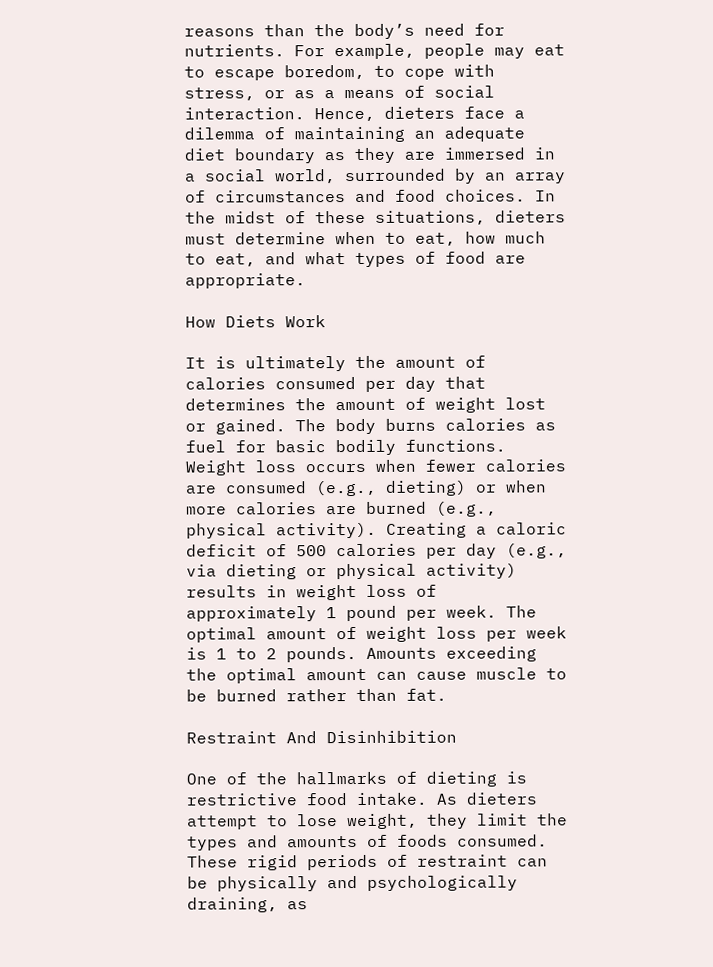reasons than the body’s need for nutrients. For example, people may eat to escape boredom, to cope with stress, or as a means of social interaction. Hence, dieters face a dilemma of maintaining an adequate diet boundary as they are immersed in a social world, surrounded by an array of circumstances and food choices. In the midst of these situations, dieters must determine when to eat, how much to eat, and what types of food are appropriate.

How Diets Work

It is ultimately the amount of calories consumed per day that determines the amount of weight lost or gained. The body burns calories as fuel for basic bodily functions. Weight loss occurs when fewer calories are consumed (e.g., dieting) or when more calories are burned (e.g., physical activity). Creating a caloric deficit of 500 calories per day (e.g., via dieting or physical activity) results in weight loss of approximately 1 pound per week. The optimal amount of weight loss per week is 1 to 2 pounds. Amounts exceeding the optimal amount can cause muscle to be burned rather than fat.

Restraint And Disinhibition

One of the hallmarks of dieting is restrictive food intake. As dieters attempt to lose weight, they limit the types and amounts of foods consumed. These rigid periods of restraint can be physically and psychologically draining, as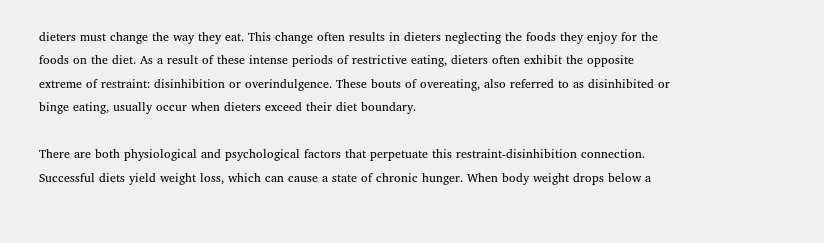dieters must change the way they eat. This change often results in dieters neglecting the foods they enjoy for the foods on the diet. As a result of these intense periods of restrictive eating, dieters often exhibit the opposite extreme of restraint: disinhibition or overindulgence. These bouts of overeating, also referred to as disinhibited or binge eating, usually occur when dieters exceed their diet boundary.

There are both physiological and psychological factors that perpetuate this restraint-disinhibition connection. Successful diets yield weight loss, which can cause a state of chronic hunger. When body weight drops below a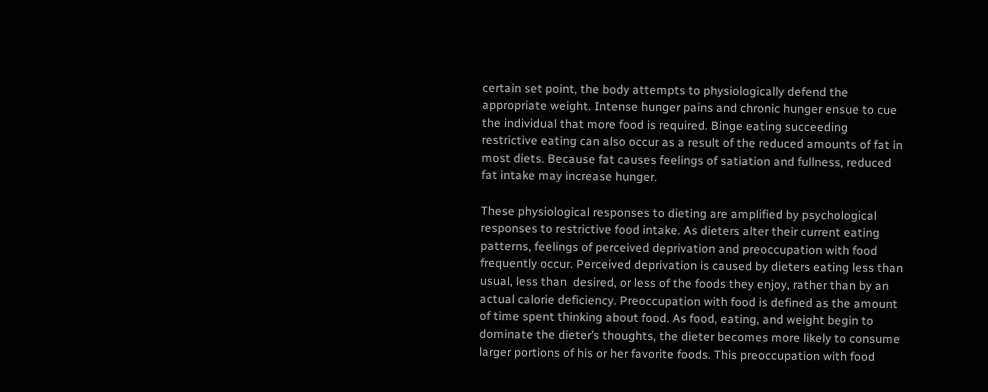certain set point, the body attempts to physiologically defend the appropriate weight. Intense hunger pains and chronic hunger ensue to cue the individual that more food is required. Binge eating succeeding restrictive eating can also occur as a result of the reduced amounts of fat in most diets. Because fat causes feelings of satiation and fullness, reduced fat intake may increase hunger.

These physiological responses to dieting are amplified by psychological responses to restrictive food intake. As dieters alter their current eating patterns, feelings of perceived deprivation and preoccupation with food frequently occur. Perceived deprivation is caused by dieters eating less than usual, less than  desired, or less of the foods they enjoy, rather than by an actual calorie deficiency. Preoccupation with food is defined as the amount of time spent thinking about food. As food, eating, and weight begin to dominate the dieter’s thoughts, the dieter becomes more likely to consume larger portions of his or her favorite foods. This preoccupation with food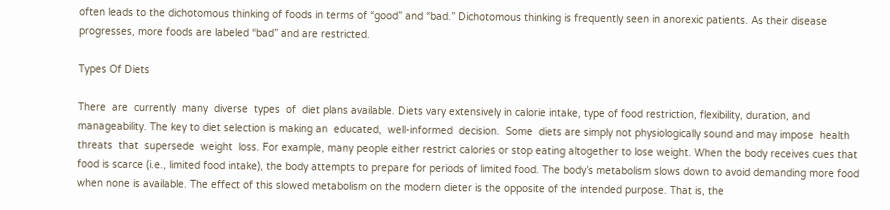often leads to the dichotomous thinking of foods in terms of “good” and “bad.” Dichotomous thinking is frequently seen in anorexic patients. As their disease progresses, more foods are labeled “bad” and are restricted.

Types Of Diets

There  are  currently  many  diverse  types  of  diet plans available. Diets vary extensively in calorie intake, type of food restriction, flexibility, duration, and manageability. The key to diet selection is making an  educated,  well-informed  decision.  Some  diets are simply not physiologically sound and may impose  health  threats  that  supersede  weight  loss. For example, many people either restrict calories or stop eating altogether to lose weight. When the body receives cues that food is scarce (i.e., limited food intake), the body attempts to prepare for periods of limited food. The body’s metabolism slows down to avoid demanding more food when none is available. The effect of this slowed metabolism on the modern dieter is the opposite of the intended purpose. That is, the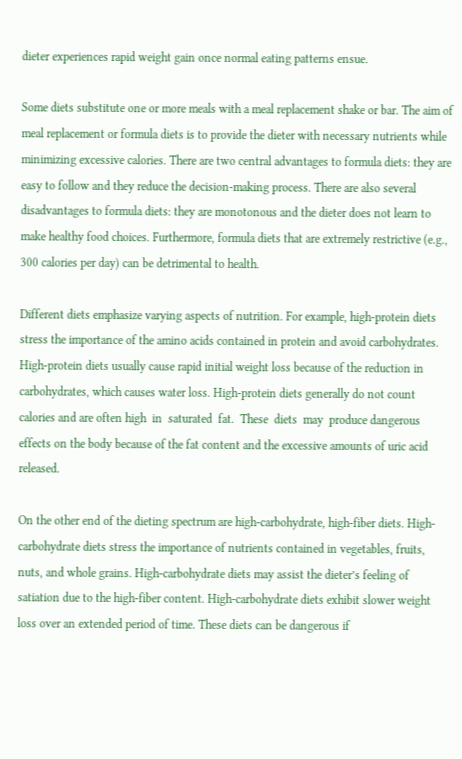dieter experiences rapid weight gain once normal eating patterns ensue.

Some diets substitute one or more meals with a meal replacement shake or bar. The aim of meal replacement or formula diets is to provide the dieter with necessary nutrients while minimizing excessive calories. There are two central advantages to formula diets: they are easy to follow and they reduce the decision-making process. There are also several disadvantages to formula diets: they are monotonous and the dieter does not learn to make healthy food choices. Furthermore, formula diets that are extremely restrictive (e.g., 300 calories per day) can be detrimental to health.

Different diets emphasize varying aspects of nutrition. For example, high-protein diets stress the importance of the amino acids contained in protein and avoid carbohydrates. High-protein diets usually cause rapid initial weight loss because of the reduction in carbohydrates, which causes water loss. High-protein diets generally do not count calories and are often high  in  saturated  fat.  These  diets  may  produce dangerous effects on the body because of the fat content and the excessive amounts of uric acid released.

On the other end of the dieting spectrum are high-carbohydrate, high-fiber diets. High-carbohydrate diets stress the importance of nutrients contained in vegetables, fruits, nuts, and whole grains. High-carbohydrate diets may assist the dieter’s feeling of satiation due to the high-fiber content. High-carbohydrate diets exhibit slower weight loss over an extended period of time. These diets can be dangerous if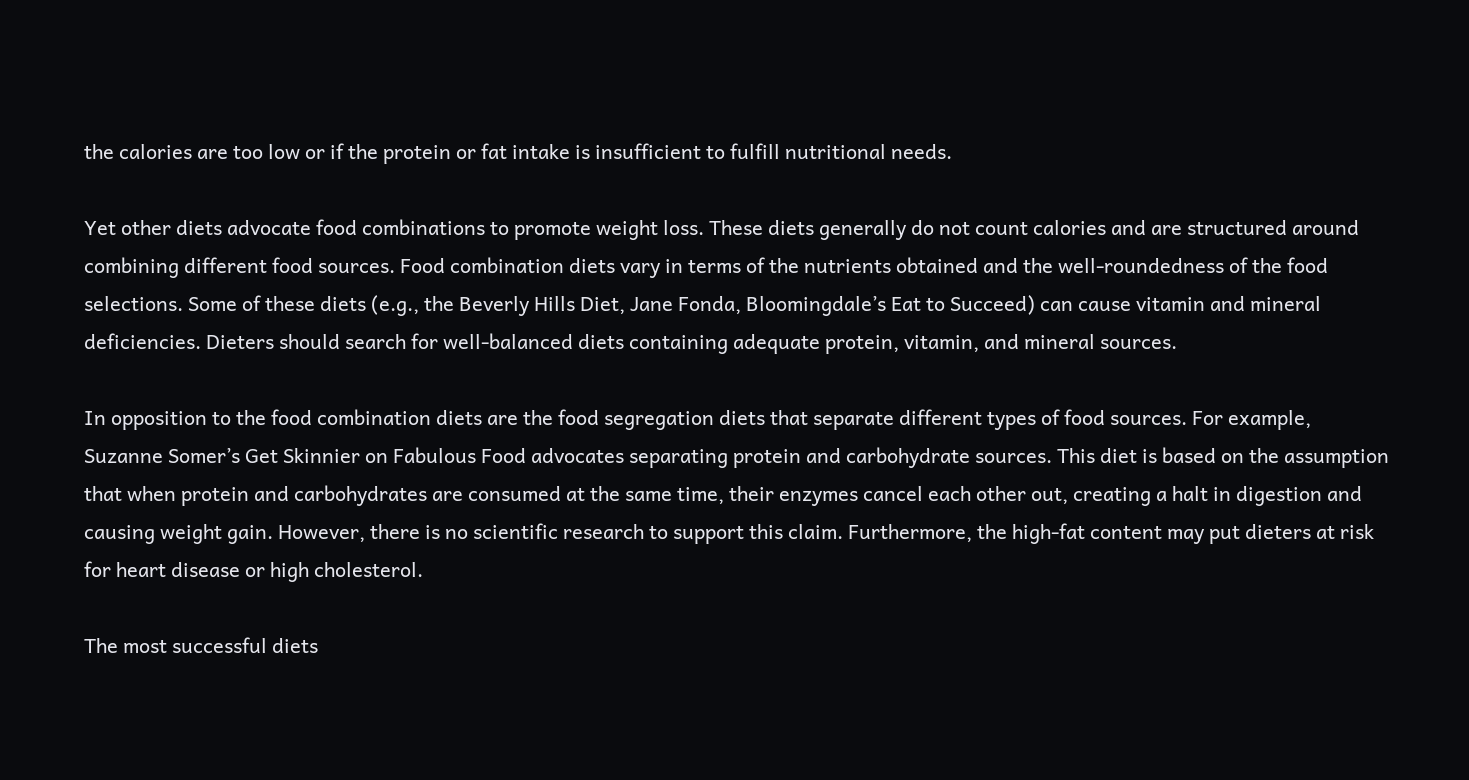the calories are too low or if the protein or fat intake is insufficient to fulfill nutritional needs.

Yet other diets advocate food combinations to promote weight loss. These diets generally do not count calories and are structured around combining different food sources. Food combination diets vary in terms of the nutrients obtained and the well-roundedness of the food selections. Some of these diets (e.g., the Beverly Hills Diet, Jane Fonda, Bloomingdale’s Eat to Succeed) can cause vitamin and mineral deficiencies. Dieters should search for well-balanced diets containing adequate protein, vitamin, and mineral sources.

In opposition to the food combination diets are the food segregation diets that separate different types of food sources. For example, Suzanne Somer’s Get Skinnier on Fabulous Food advocates separating protein and carbohydrate sources. This diet is based on the assumption that when protein and carbohydrates are consumed at the same time, their enzymes cancel each other out, creating a halt in digestion and causing weight gain. However, there is no scientific research to support this claim. Furthermore, the high-fat content may put dieters at risk for heart disease or high cholesterol.

The most successful diets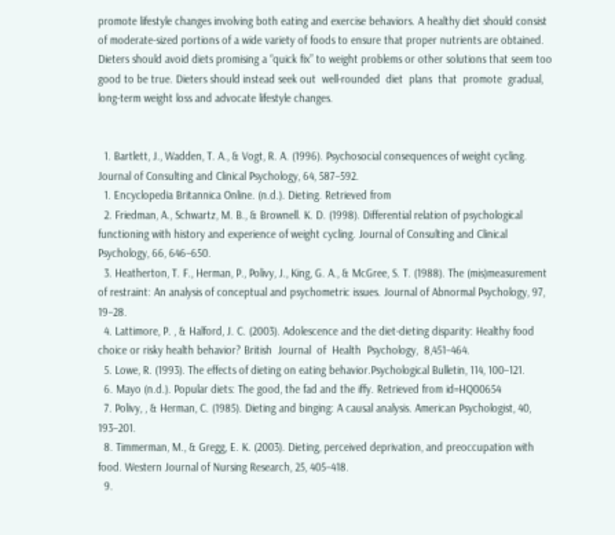promote lifestyle changes involving both eating and exercise behaviors. A healthy diet should consist of moderate-sized portions of a wide variety of foods to ensure that proper nutrients are obtained. Dieters should avoid diets promising a “quick fix” to weight problems or other solutions that seem too good to be true. Dieters should instead seek out  well-rounded  diet  plans  that  promote  gradual, long-term weight loss and advocate lifestyle changes.


  1. Bartlett, J., Wadden, T. A., & Vogt, R. A. (1996). Psychosocial consequences of weight cycling. Journal of Consulting and Clinical Psychology, 64, 587–592.
  1. Encyclopedia Britannica Online. (n.d.). Dieting. Retrieved from
  2. Friedman, A., Schwartz, M. B., & Brownell. K. D. (1998). Differential relation of psychological functioning with history and experience of weight cycling. Journal of Consulting and Clinical Psychology, 66, 646–650.
  3. Heatherton, T. F., Herman, P., Polivy, J., King, G. A., & McGree, S. T. (1988). The (mis)measurement of restraint: An analysis of conceptual and psychometric issues. Journal of Abnormal Psychology, 97, 19–28.
  4. Lattimore, P. , & Halford, J. C. (2003). Adolescence and the diet-dieting disparity: Healthy food choice or risky health behavior? British  Journal  of  Health  Psychology,  8,451–464.
  5. Lowe, R. (1993). The effects of dieting on eating behavior.Psychological Bulletin, 114, 100–121.
  6. Mayo (n.d.). Popular diets: The good, the fad and the iffy. Retrieved from id=HQ00654
  7. Polivy, , & Herman, C. (1985). Dieting and binging: A causal analysis. American Psychologist, 40, 193–201.
  8. Timmerman, M., & Gregg, E. K. (2003). Dieting, perceived deprivation, and preoccupation with food. Western Journal of Nursing Research, 25, 405–418.
  9.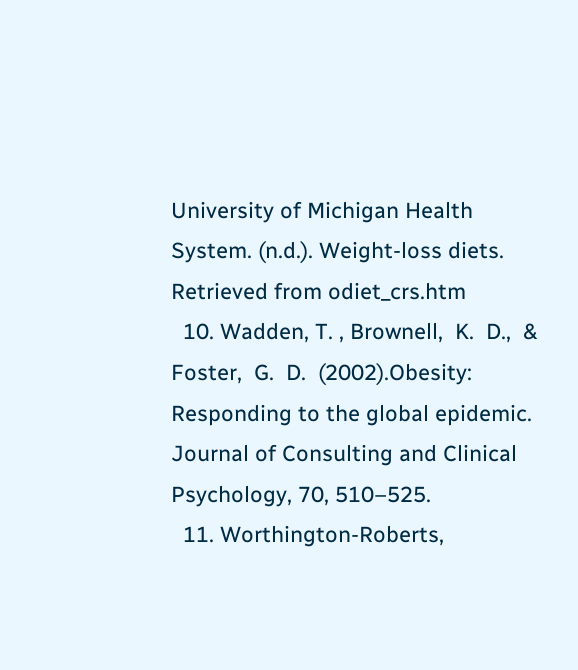University of Michigan Health System. (n.d.). Weight-loss diets. Retrieved from odiet_crs.htm
  10. Wadden, T. , Brownell,  K.  D.,  &  Foster,  G.  D.  (2002).Obesity: Responding to the global epidemic. Journal of Consulting and Clinical Psychology, 70, 510–525.
  11. Worthington-Roberts,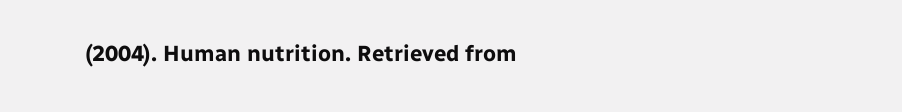(2004). Human nutrition. Retrieved from